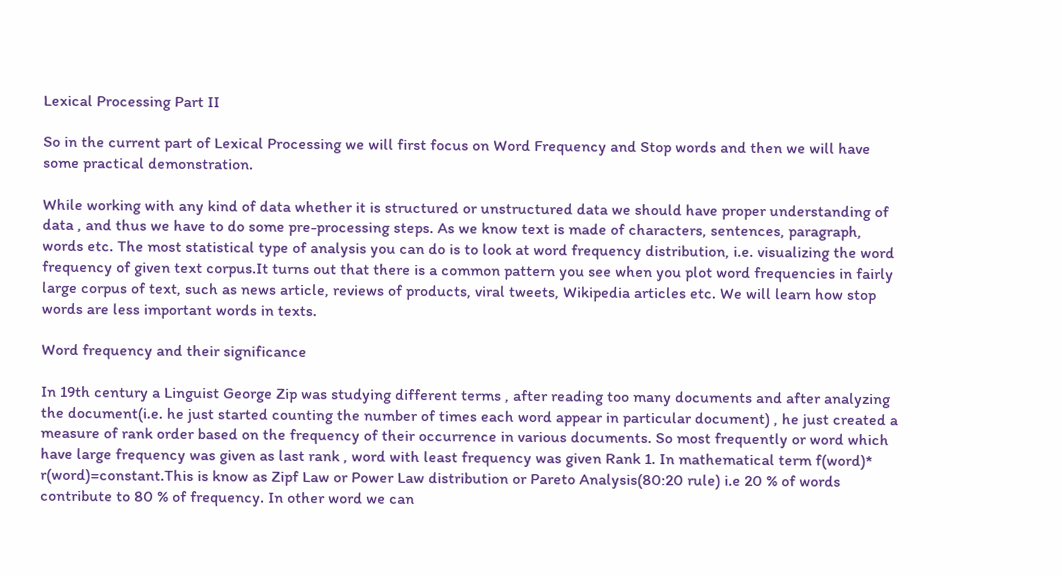Lexical Processing Part II

So in the current part of Lexical Processing we will first focus on Word Frequency and Stop words and then we will have some practical demonstration.

While working with any kind of data whether it is structured or unstructured data we should have proper understanding of data , and thus we have to do some pre-processing steps. As we know text is made of characters, sentences, paragraph, words etc. The most statistical type of analysis you can do is to look at word frequency distribution, i.e. visualizing the word frequency of given text corpus.It turns out that there is a common pattern you see when you plot word frequencies in fairly large corpus of text, such as news article, reviews of products, viral tweets, Wikipedia articles etc. We will learn how stop words are less important words in texts.

Word frequency and their significance

In 19th century a Linguist George Zip was studying different terms , after reading too many documents and after analyzing the document(i.e. he just started counting the number of times each word appear in particular document) , he just created a measure of rank order based on the frequency of their occurrence in various documents. So most frequently or word which have large frequency was given as last rank , word with least frequency was given Rank 1. In mathematical term f(word)* r(word)=constant.This is know as Zipf Law or Power Law distribution or Pareto Analysis(80:20 rule) i.e 20 % of words contribute to 80 % of frequency. In other word we can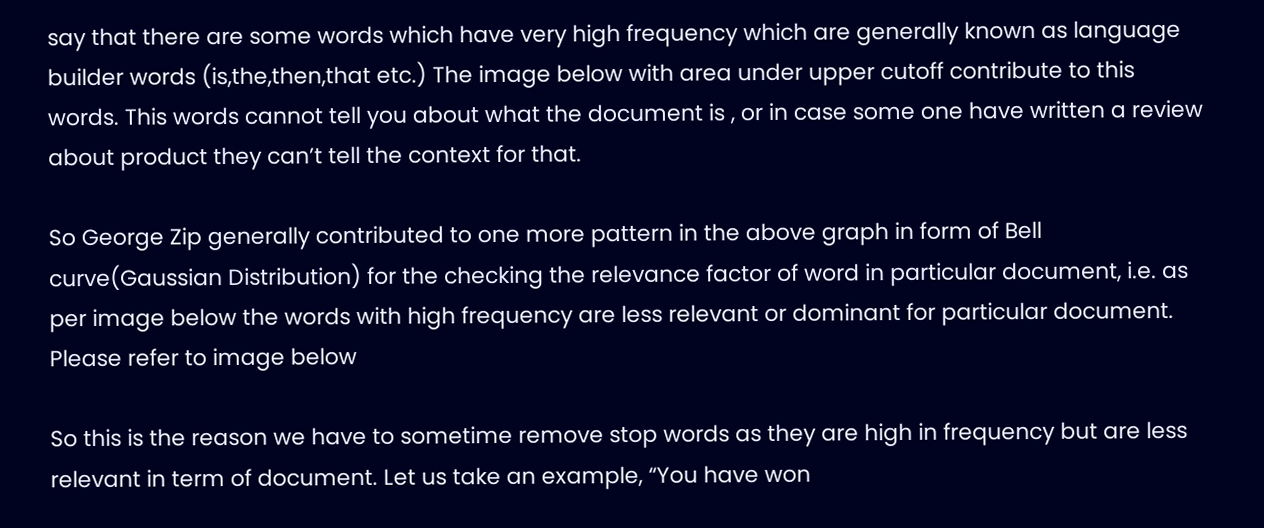say that there are some words which have very high frequency which are generally known as language builder words (is,the,then,that etc.) The image below with area under upper cutoff contribute to this words. This words cannot tell you about what the document is , or in case some one have written a review about product they can’t tell the context for that.

So George Zip generally contributed to one more pattern in the above graph in form of Bell curve(Gaussian Distribution) for the checking the relevance factor of word in particular document, i.e. as per image below the words with high frequency are less relevant or dominant for particular document. Please refer to image below

So this is the reason we have to sometime remove stop words as they are high in frequency but are less relevant in term of document. Let us take an example, “You have won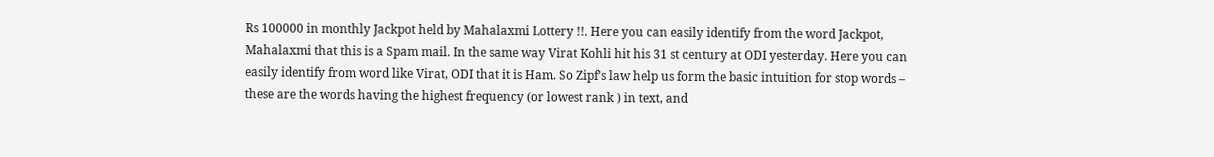Rs 100000 in monthly Jackpot held by Mahalaxmi Lottery !!. Here you can easily identify from the word Jackpot, Mahalaxmi that this is a Spam mail. In the same way Virat Kohli hit his 31 st century at ODI yesterday. Here you can easily identify from word like Virat, ODI that it is Ham. So Zipf’s law help us form the basic intuition for stop words – these are the words having the highest frequency (or lowest rank ) in text, and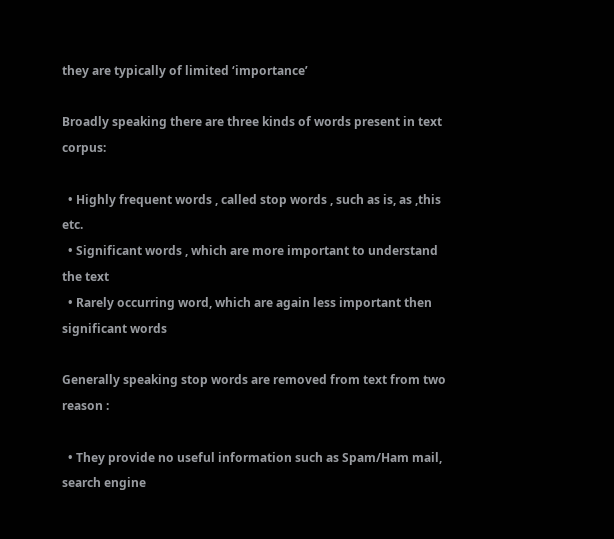they are typically of limited ‘importance’

Broadly speaking there are three kinds of words present in text corpus:

  • Highly frequent words , called stop words , such as is, as ,this etc.
  • Significant words , which are more important to understand the text
  • Rarely occurring word, which are again less important then significant words

Generally speaking stop words are removed from text from two reason :

  • They provide no useful information such as Spam/Ham mail, search engine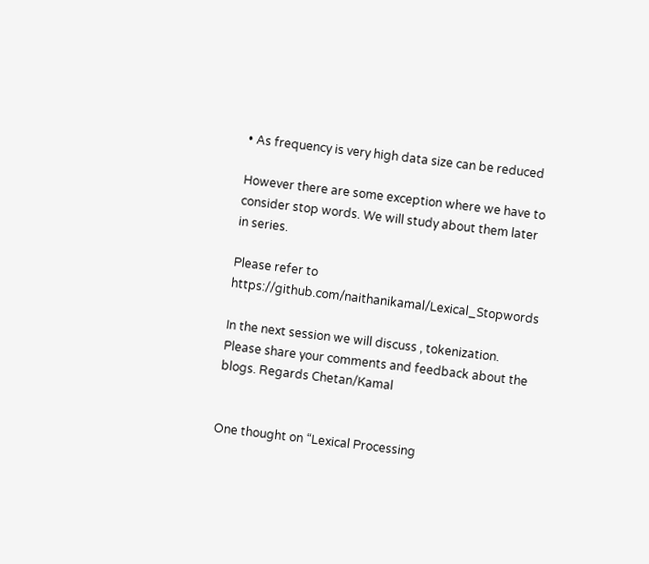• As frequency is very high data size can be reduced

However there are some exception where we have to consider stop words. We will study about them later in series.

Please refer to https://github.com/naithanikamal/Lexical_Stopwords

In the next session we will discuss , tokenization. Please share your comments and feedback about the blogs. Regards Chetan/Kamal


One thought on “Lexical Processing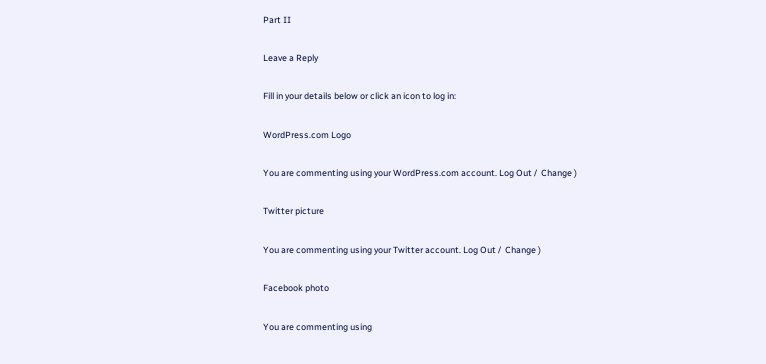Part II

Leave a Reply

Fill in your details below or click an icon to log in:

WordPress.com Logo

You are commenting using your WordPress.com account. Log Out /  Change )

Twitter picture

You are commenting using your Twitter account. Log Out /  Change )

Facebook photo

You are commenting using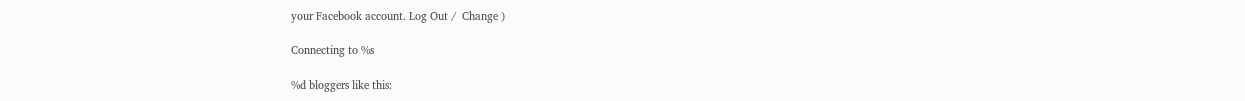your Facebook account. Log Out /  Change )

Connecting to %s

%d bloggers like this: